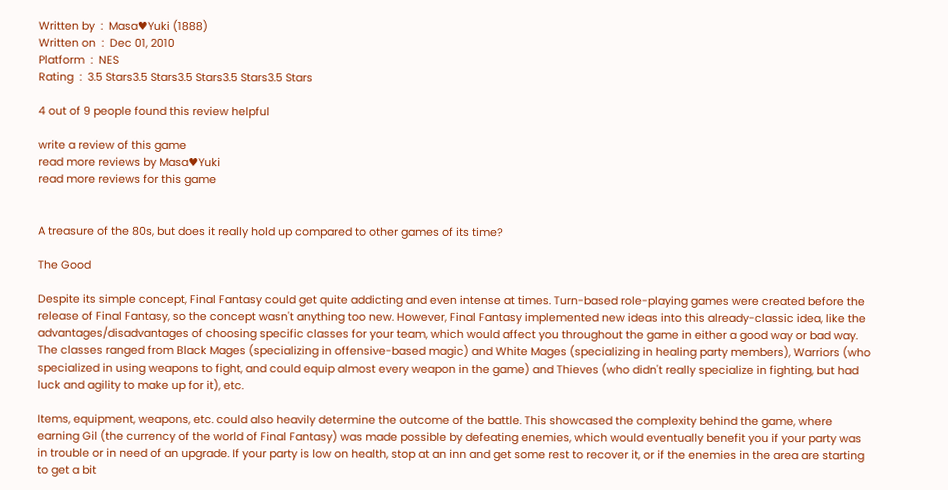Written by  :  Masa♥Yuki (1888)
Written on  :  Dec 01, 2010
Platform  :  NES
Rating  :  3.5 Stars3.5 Stars3.5 Stars3.5 Stars3.5 Stars

4 out of 9 people found this review helpful

write a review of this game
read more reviews by Masa♥Yuki
read more reviews for this game


A treasure of the 80s, but does it really hold up compared to other games of its time?

The Good

Despite its simple concept, Final Fantasy could get quite addicting and even intense at times. Turn-based role-playing games were created before the release of Final Fantasy, so the concept wasn't anything too new. However, Final Fantasy implemented new ideas into this already-classic idea, like the advantages/disadvantages of choosing specific classes for your team, which would affect you throughout the game in either a good way or bad way. The classes ranged from Black Mages (specializing in offensive-based magic) and White Mages (specializing in healing party members), Warriors (who specialized in using weapons to fight, and could equip almost every weapon in the game) and Thieves (who didn't really specialize in fighting, but had luck and agility to make up for it), etc.

Items, equipment, weapons, etc. could also heavily determine the outcome of the battle. This showcased the complexity behind the game, where earning Gil (the currency of the world of Final Fantasy) was made possible by defeating enemies, which would eventually benefit you if your party was in trouble or in need of an upgrade. If your party is low on health, stop at an inn and get some rest to recover it, or if the enemies in the area are starting to get a bit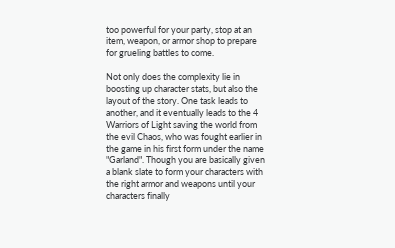too powerful for your party, stop at an item, weapon, or armor shop to prepare for grueling battles to come.

Not only does the complexity lie in boosting up character stats, but also the layout of the story. One task leads to another, and it eventually leads to the 4 Warriors of Light saving the world from the evil Chaos, who was fought earlier in the game in his first form under the name "Garland". Though you are basically given a blank slate to form your characters with the right armor and weapons until your characters finally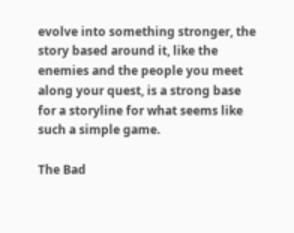evolve into something stronger, the story based around it, like the enemies and the people you meet along your quest, is a strong base for a storyline for what seems like such a simple game.

The Bad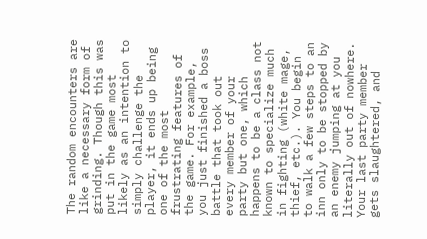The random encounters are like a necessary form of grinding. Though this was put in the game most likely as an intention to simply challenge the player, it ends up being one of the most frustrating features of the game. For example, you just finished a boss battle that took out every member of your party but one, which happens to be a class not known to specialize much in fighting (white mage, thief, etc.). You begin to walk a few steps to an inn only to be stopped by an enemy jumping at you literally out of nowhere. Your last party member gets slaughtered, and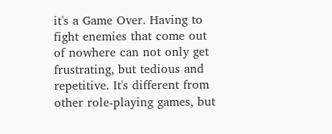it's a Game Over. Having to fight enemies that come out of nowhere can not only get frustrating, but tedious and repetitive. It's different from other role-playing games, but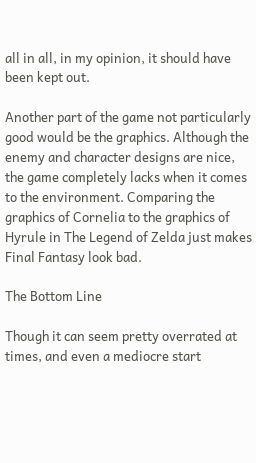all in all, in my opinion, it should have been kept out.

Another part of the game not particularly good would be the graphics. Although the enemy and character designs are nice, the game completely lacks when it comes to the environment. Comparing the graphics of Cornelia to the graphics of Hyrule in The Legend of Zelda just makes Final Fantasy look bad.

The Bottom Line

Though it can seem pretty overrated at times, and even a mediocre start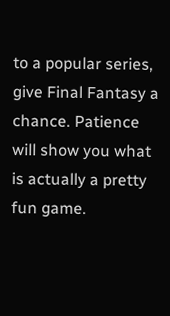to a popular series, give Final Fantasy a chance. Patience will show you what is actually a pretty fun game.